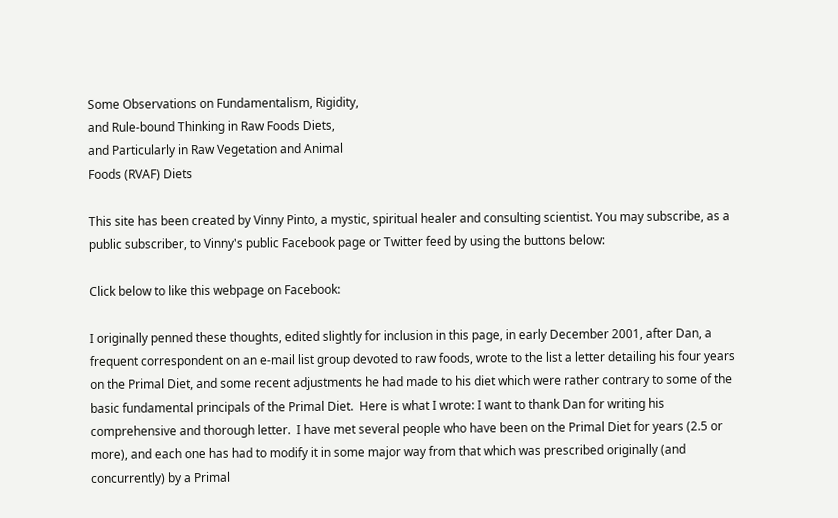Some Observations on Fundamentalism, Rigidity,
and Rule-bound Thinking in Raw Foods Diets,
and Particularly in Raw Vegetation and Animal
Foods (RVAF) Diets

This site has been created by Vinny Pinto, a mystic, spiritual healer and consulting scientist. You may subscribe, as a public subscriber, to Vinny's public Facebook page or Twitter feed by using the buttons below:

Click below to like this webpage on Facebook:

I originally penned these thoughts, edited slightly for inclusion in this page, in early December 2001, after Dan, a frequent correspondent on an e-mail list group devoted to raw foods, wrote to the list a letter detailing his four years on the Primal Diet, and some recent adjustments he had made to his diet which were rather contrary to some of the basic fundamental principals of the Primal Diet.  Here is what I wrote: I want to thank Dan for writing his comprehensive and thorough letter.  I have met several people who have been on the Primal Diet for years (2.5 or more), and each one has had to modify it in some major way from that which was prescribed originally (and concurrently) by a Primal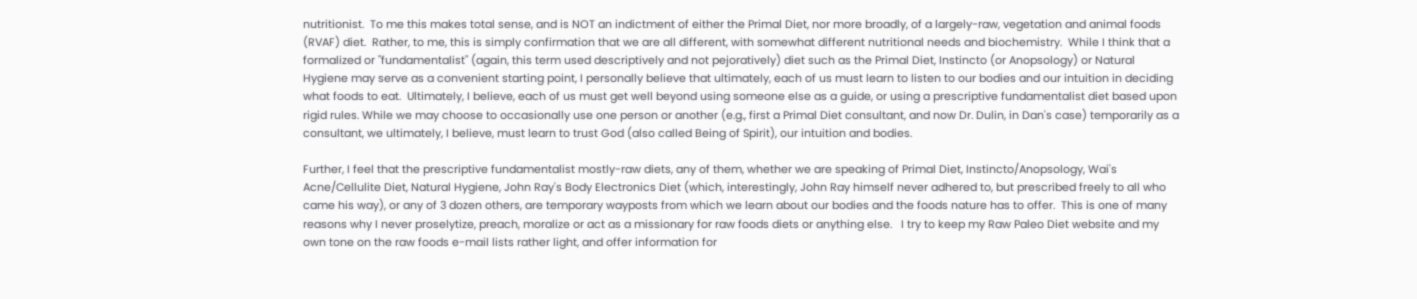nutritionist.  To me this makes total sense, and is NOT an indictment of either the Primal Diet, nor more broadly, of a largely-raw, vegetation and animal foods (RVAF) diet.  Rather, to me, this is simply confirmation that we are all different, with somewhat different nutritional needs and biochemistry.  While I think that a formalized or "fundamentalist" (again, this term used descriptively and not pejoratively) diet such as the Primal Diet, Instincto (or Anopsology) or Natural Hygiene may serve as a convenient starting point, I personally believe that ultimately, each of us must learn to listen to our bodies and our intuition in deciding what foods to eat.  Ultimately, I believe, each of us must get well beyond using someone else as a guide, or using a prescriptive fundamentalist diet based upon rigid rules. While we may choose to occasionally use one person or another (e.g., first a Primal Diet consultant, and now Dr. Dulin, in Dan's case) temporarily as a consultant, we ultimately, I believe, must learn to trust God (also called Being of Spirit), our intuition and bodies.

Further, I feel that the prescriptive fundamentalist mostly-raw diets, any of them, whether we are speaking of Primal Diet, Instincto/Anopsology, Wai's Acne/Cellulite Diet, Natural Hygiene, John Ray's Body Electronics Diet (which, interestingly, John Ray himself never adhered to, but prescribed freely to all who came his way), or any of 3 dozen others, are temporary wayposts from which we learn about our bodies and the foods nature has to offer.  This is one of many reasons why I never proselytize, preach, moralize or act as a missionary for raw foods diets or anything else.   I try to keep my Raw Paleo Diet website and my own tone on the raw foods e-mail lists rather light, and offer information for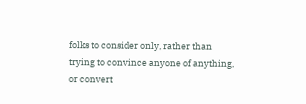folks to consider only, rather than trying to convince anyone of anything, or convert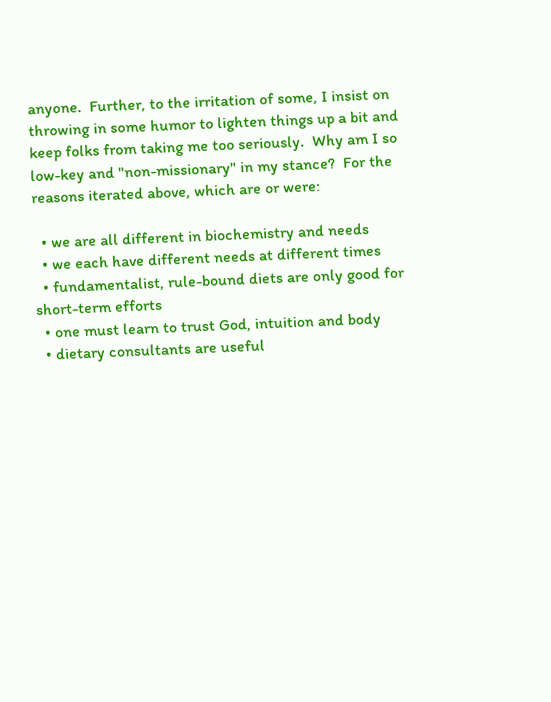anyone.  Further, to the irritation of some, I insist on throwing in some humor to lighten things up a bit and keep folks from taking me too seriously.  Why am I so low-key and "non-missionary" in my stance?  For the reasons iterated above, which are or were:

  • we are all different in biochemistry and needs
  • we each have different needs at different times
  • fundamentalist, rule-bound diets are only good for short-term efforts
  • one must learn to trust God, intuition and body
  • dietary consultants are useful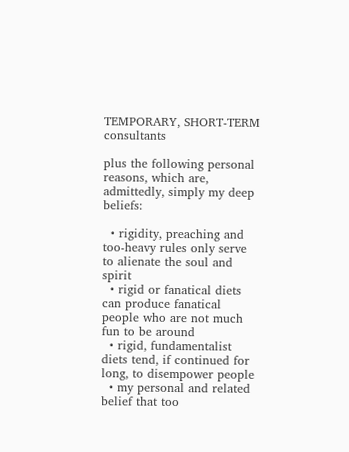TEMPORARY, SHORT-TERM consultants

plus the following personal reasons, which are, admittedly, simply my deep beliefs:

  • rigidity, preaching and too-heavy rules only serve to alienate the soul and spirit
  • rigid or fanatical diets can produce fanatical people who are not much fun to be around
  • rigid, fundamentalist diets tend, if continued for long, to disempower people
  • my personal and related belief that too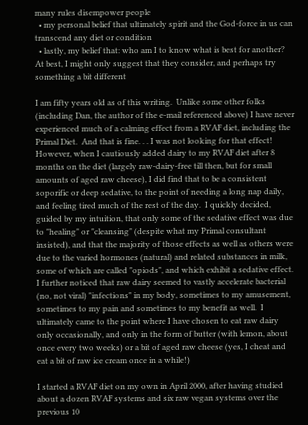many rules disempower people
  • my personal belief that ultimately spirit and the God-force in us can transcend any diet or condition
  • lastly, my belief that: who am I to know what is best for another? At best, I might only suggest that they consider, and perhaps try something a bit different

I am fifty years old as of this writing.  Unlike some other folks (including Dan, the author of the e-mail referenced above) I have never experienced much of a calming effect from a RVAF diet, including the Primal Diet.  And that is fine. . . I was not looking for that effect!  However, when I cautiously added dairy to my RVAF diet after 8 months on the diet (largely raw-dairy-free till then, but for small amounts of aged raw cheese), I did find that to be a consistent soporific or deep sedative, to the point of needing a long nap daily, and feeling tired much of the rest of the day.  I quickly decided, guided by my intuition, that only some of the sedative effect was due to "healing" or "cleansing" (despite what my Primal consultant insisted), and that the majority of those effects as well as others were due to the varied hormones (natural) and related substances in milk, some of which are called "opiods", and which exhibit a sedative effect.  I further noticed that raw dairy seemed to vastly accelerate bacterial (no, not viral) "infections" in my body, sometimes to my amusement, sometimes to my pain and sometimes to my benefit as well.  I ultimately came to the point where I have chosen to eat raw dairy only occasionally, and only in the form of butter (with lemon, about once every two weeks) or a bit of aged raw cheese (yes, I cheat and eat a bit of raw ice cream once in a while!)

I started a RVAF diet on my own in April 2000, after having studied about a dozen RVAF systems and six raw vegan systems over the previous 10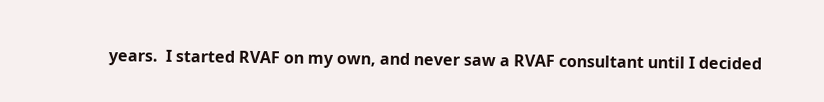years.  I started RVAF on my own, and never saw a RVAF consultant until I decided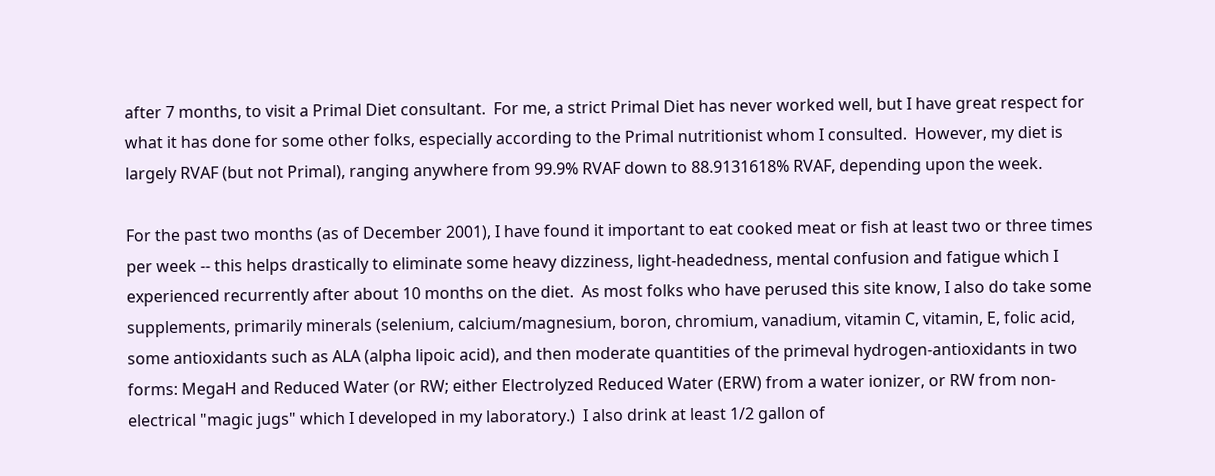after 7 months, to visit a Primal Diet consultant.  For me, a strict Primal Diet has never worked well, but I have great respect for what it has done for some other folks, especially according to the Primal nutritionist whom I consulted.  However, my diet is largely RVAF (but not Primal), ranging anywhere from 99.9% RVAF down to 88.9131618% RVAF, depending upon the week.

For the past two months (as of December 2001), I have found it important to eat cooked meat or fish at least two or three times per week -- this helps drastically to eliminate some heavy dizziness, light-headedness, mental confusion and fatigue which I experienced recurrently after about 10 months on the diet.  As most folks who have perused this site know, I also do take some supplements, primarily minerals (selenium, calcium/magnesium, boron, chromium, vanadium, vitamin C, vitamin, E, folic acid,  some antioxidants such as ALA (alpha lipoic acid), and then moderate quantities of the primeval hydrogen-antioxidants in two forms: MegaH and Reduced Water (or RW; either Electrolyzed Reduced Water (ERW) from a water ionizer, or RW from non-electrical "magic jugs" which I developed in my laboratory.)  I also drink at least 1/2 gallon of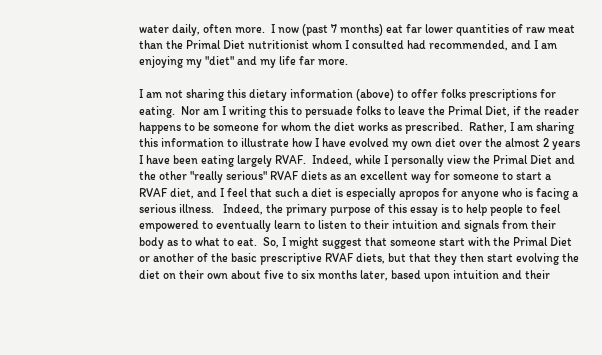water daily, often more.  I now (past 7 months) eat far lower quantities of raw meat than the Primal Diet nutritionist whom I consulted had recommended, and I am enjoying my "diet" and my life far more.

I am not sharing this dietary information (above) to offer folks prescriptions for eating.  Nor am I writing this to persuade folks to leave the Primal Diet, if the reader happens to be someone for whom the diet works as prescribed.  Rather, I am sharing this information to illustrate how I have evolved my own diet over the almost 2 years I have been eating largely RVAF.  Indeed, while I personally view the Primal Diet and the other "really serious" RVAF diets as an excellent way for someone to start a RVAF diet, and I feel that such a diet is especially apropos for anyone who is facing a serious illness.   Indeed, the primary purpose of this essay is to help people to feel empowered to eventually learn to listen to their intuition and signals from their body as to what to eat.  So, I might suggest that someone start with the Primal Diet or another of the basic prescriptive RVAF diets, but that they then start evolving the diet on their own about five to six months later, based upon intuition and their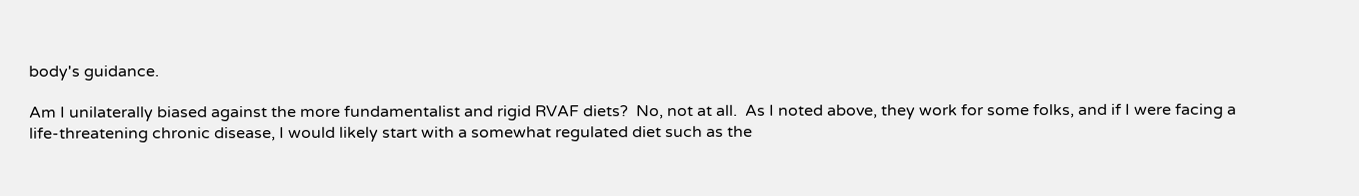body's guidance.

Am I unilaterally biased against the more fundamentalist and rigid RVAF diets?  No, not at all.  As I noted above, they work for some folks, and if I were facing a life-threatening chronic disease, I would likely start with a somewhat regulated diet such as the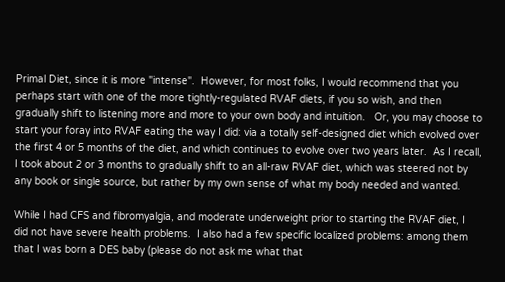Primal Diet, since it is more "intense".  However, for most folks, I would recommend that you perhaps start with one of the more tightly-regulated RVAF diets, if you so wish, and then gradually shift to listening more and more to your own body and intuition.   Or, you may choose to start your foray into RVAF eating the way I did: via a totally self-designed diet which evolved over the first 4 or 5 months of the diet, and which continues to evolve over two years later.  As I recall, I took about 2 or 3 months to gradually shift to an all-raw RVAF diet, which was steered not by any book or single source, but rather by my own sense of what my body needed and wanted.

While I had CFS and fibromyalgia, and moderate underweight prior to starting the RVAF diet, I did not have severe health problems.  I also had a few specific localized problems: among them that I was born a DES baby (please do not ask me what that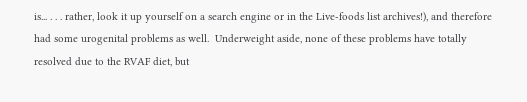is... . . . rather, look it up yourself on a search engine or in the Live-foods list archives!), and therefore had some urogenital problems as well.  Underweight aside, none of these problems have totally resolved due to the RVAF diet, but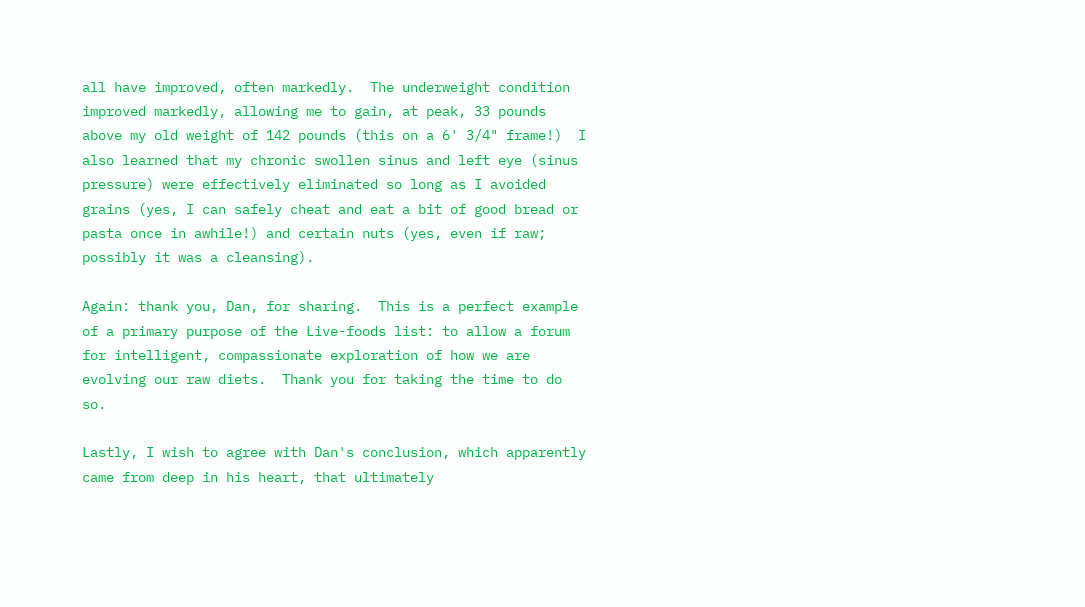all have improved, often markedly.  The underweight condition improved markedly, allowing me to gain, at peak, 33 pounds above my old weight of 142 pounds (this on a 6' 3/4" frame!)  I also learned that my chronic swollen sinus and left eye (sinus pressure) were effectively eliminated so long as I avoided grains (yes, I can safely cheat and eat a bit of good bread or pasta once in awhile!) and certain nuts (yes, even if raw; possibly it was a cleansing).

Again: thank you, Dan, for sharing.  This is a perfect example of a primary purpose of the Live-foods list: to allow a forum for intelligent, compassionate exploration of how we are evolving our raw diets.  Thank you for taking the time to do so.

Lastly, I wish to agree with Dan's conclusion, which apparently came from deep in his heart, that ultimately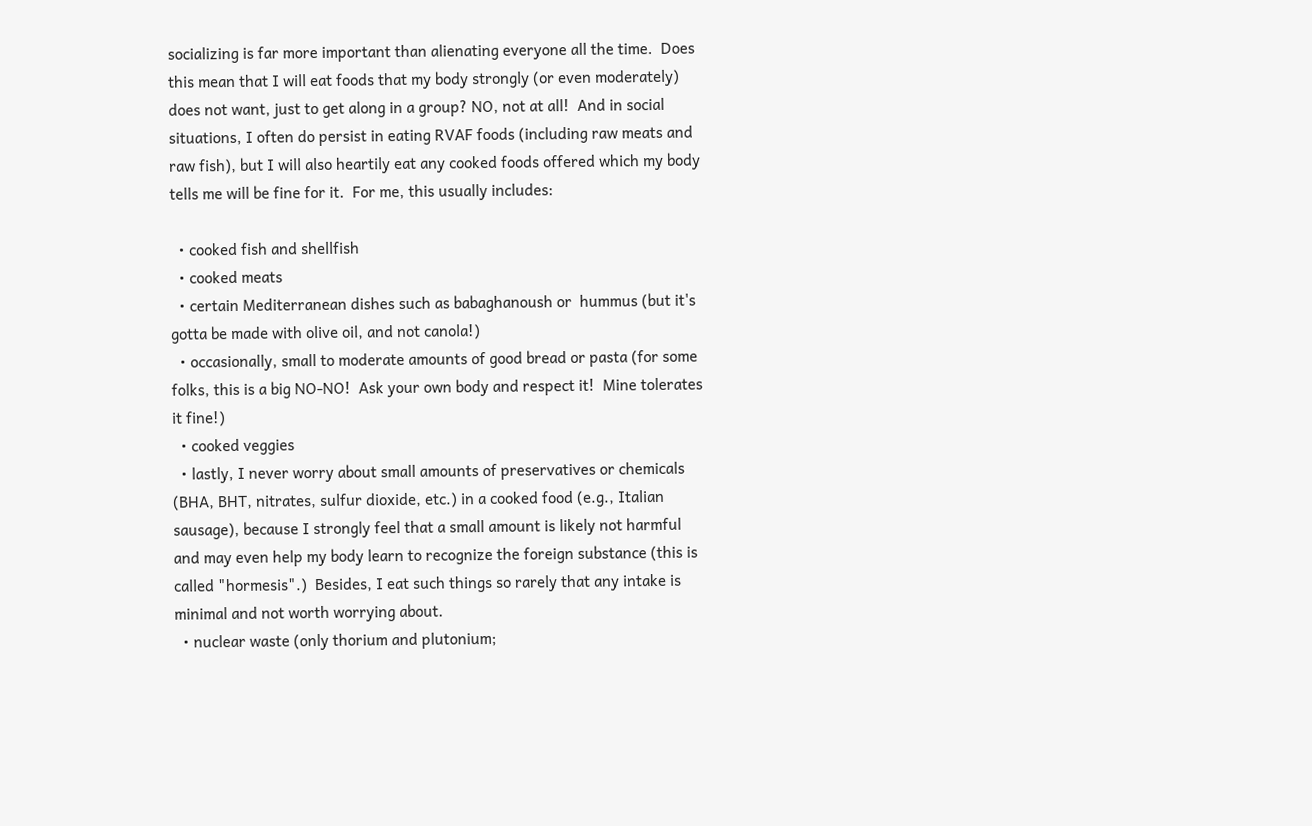socializing is far more important than alienating everyone all the time.  Does this mean that I will eat foods that my body strongly (or even moderately) does not want, just to get along in a group? NO, not at all!  And in social situations, I often do persist in eating RVAF foods (including raw meats and raw fish), but I will also heartily eat any cooked foods offered which my body tells me will be fine for it.  For me, this usually includes:

  • cooked fish and shellfish
  • cooked meats
  • certain Mediterranean dishes such as babaghanoush or  hummus (but it's gotta be made with olive oil, and not canola!)
  • occasionally, small to moderate amounts of good bread or pasta (for some folks, this is a big NO-NO!  Ask your own body and respect it!  Mine tolerates it fine!)
  • cooked veggies
  • lastly, I never worry about small amounts of preservatives or chemicals (BHA, BHT, nitrates, sulfur dioxide, etc.) in a cooked food (e.g., Italian sausage), because I strongly feel that a small amount is likely not harmful and may even help my body learn to recognize the foreign substance (this is called "hormesis".)  Besides, I eat such things so rarely that any intake is minimal and not worth worrying about.
  • nuclear waste (only thorium and plutonium;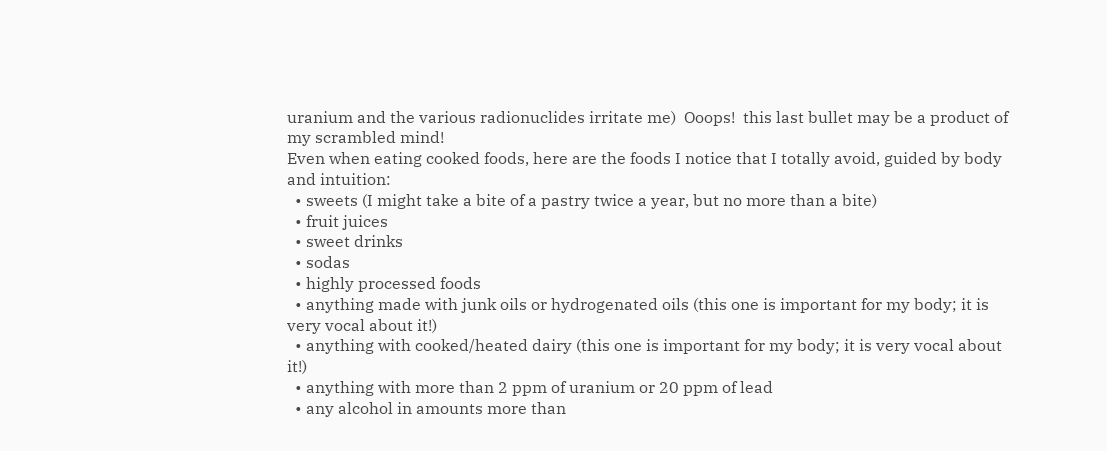uranium and the various radionuclides irritate me)  Ooops!  this last bullet may be a product of my scrambled mind!
Even when eating cooked foods, here are the foods I notice that I totally avoid, guided by body and intuition:
  • sweets (I might take a bite of a pastry twice a year, but no more than a bite)
  • fruit juices
  • sweet drinks
  • sodas
  • highly processed foods
  • anything made with junk oils or hydrogenated oils (this one is important for my body; it is very vocal about it!)
  • anything with cooked/heated dairy (this one is important for my body; it is very vocal about it!)
  • anything with more than 2 ppm of uranium or 20 ppm of lead
  • any alcohol in amounts more than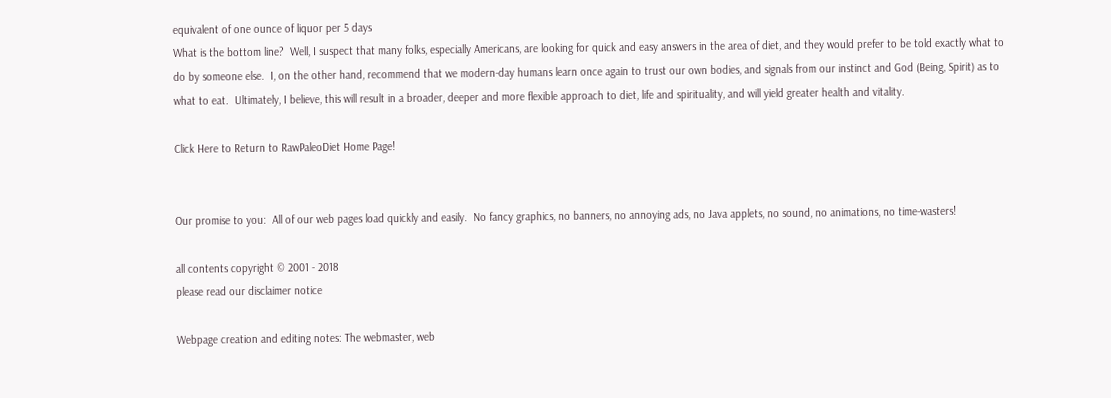equivalent of one ounce of liquor per 5 days
What is the bottom line?  Well, I suspect that many folks, especially Americans, are looking for quick and easy answers in the area of diet, and they would prefer to be told exactly what to do by someone else.  I, on the other hand, recommend that we modern-day humans learn once again to trust our own bodies, and signals from our instinct and God (Being, Spirit) as to what to eat.  Ultimately, I believe, this will result in a broader, deeper and more flexible approach to diet, life and spirituality, and will yield greater health and vitality.

Click Here to Return to RawPaleoDiet Home Page!


Our promise to you:  All of our web pages load quickly and easily.  No fancy graphics, no banners, no annoying ads, no Java applets, no sound, no animations, no time-wasters!

all contents copyright © 2001 - 2018
please read our disclaimer notice

Webpage creation and editing notes: The webmaster, web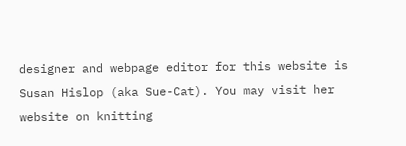designer and webpage editor for this website is Susan Hislop (aka Sue-Cat). You may visit her website on knitting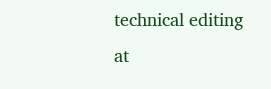technical editing at